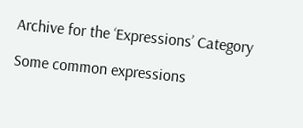Archive for the ‘Expressions’ Category

Some common expressions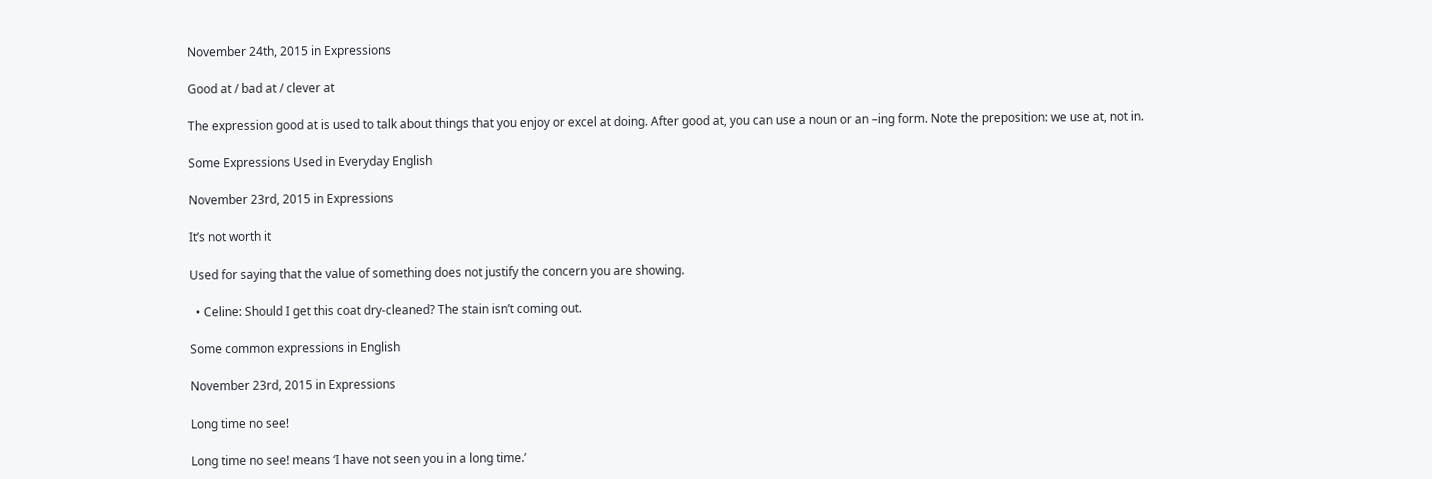November 24th, 2015 in Expressions

Good at / bad at / clever at

The expression good at is used to talk about things that you enjoy or excel at doing. After good at, you can use a noun or an –ing form. Note the preposition: we use at, not in.

Some Expressions Used in Everyday English

November 23rd, 2015 in Expressions

It’s not worth it

Used for saying that the value of something does not justify the concern you are showing.

  • Celine: Should I get this coat dry-cleaned? The stain isn’t coming out.

Some common expressions in English

November 23rd, 2015 in Expressions

Long time no see!

Long time no see! means ‘I have not seen you in a long time.’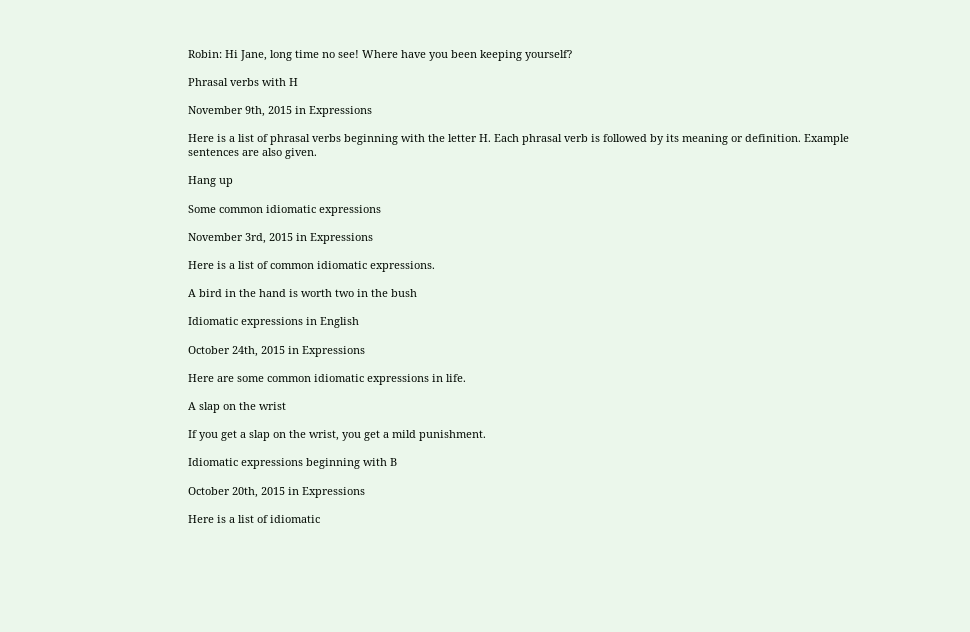Robin: Hi Jane, long time no see! Where have you been keeping yourself?

Phrasal verbs with H

November 9th, 2015 in Expressions

Here is a list of phrasal verbs beginning with the letter H. Each phrasal verb is followed by its meaning or definition. Example sentences are also given.

Hang up

Some common idiomatic expressions

November 3rd, 2015 in Expressions

Here is a list of common idiomatic expressions.

A bird in the hand is worth two in the bush

Idiomatic expressions in English

October 24th, 2015 in Expressions

Here are some common idiomatic expressions in life.

A slap on the wrist

If you get a slap on the wrist, you get a mild punishment.

Idiomatic expressions beginning with B

October 20th, 2015 in Expressions

Here is a list of idiomatic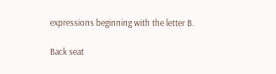expressions beginning with the letter B.

Back seat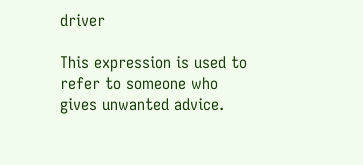driver

This expression is used to refer to someone who gives unwanted advice.